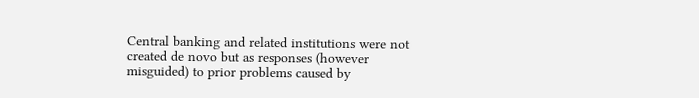Central banking and related institutions were not created de novo but as responses (however misguided) to prior problems caused by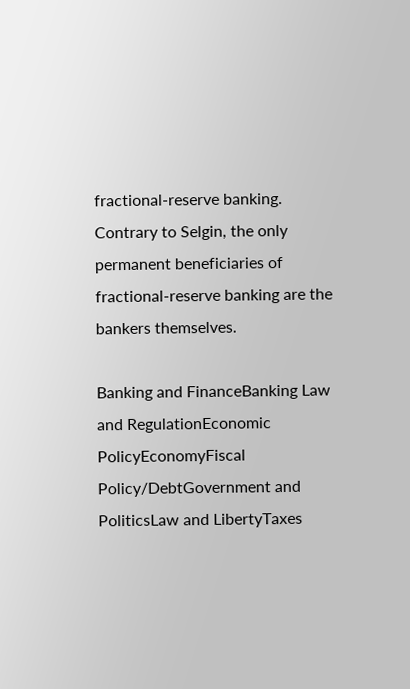fractional-reserve banking. Contrary to Selgin, the only permanent beneficiaries of fractional-reserve banking are the bankers themselves.

Banking and FinanceBanking Law and RegulationEconomic PolicyEconomyFiscal Policy/DebtGovernment and PoliticsLaw and LibertyTaxes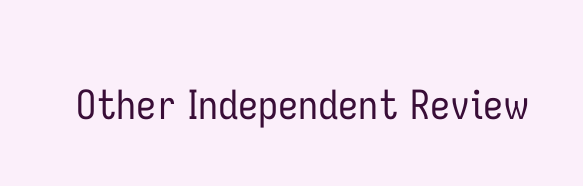Other Independent Review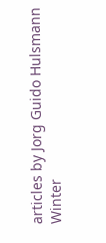articles by Jorg Guido Hulsmann
Winter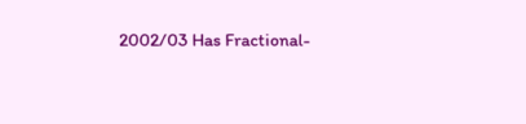2002/03 Has Fractional-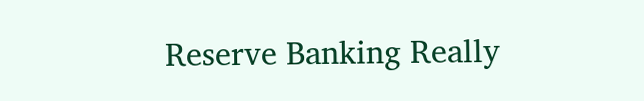Reserve Banking Really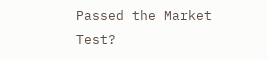Passed the Market Test?